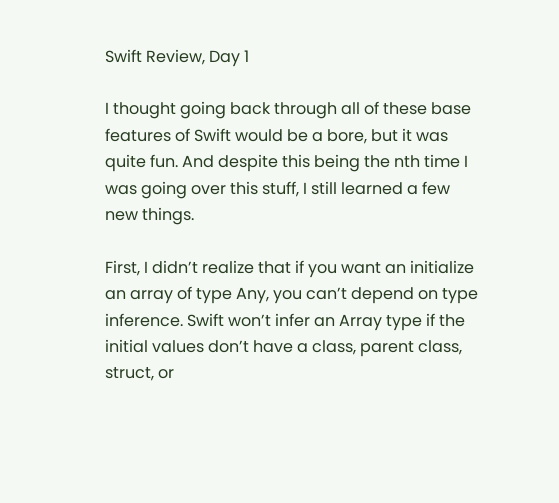Swift Review, Day 1

I thought going back through all of these base features of Swift would be a bore, but it was quite fun. And despite this being the nth time I was going over this stuff, I still learned a few new things.

First, I didn’t realize that if you want an initialize an array of type Any, you can’t depend on type inference. Swift won’t infer an Array type if the initial values don’t have a class, parent class, struct, or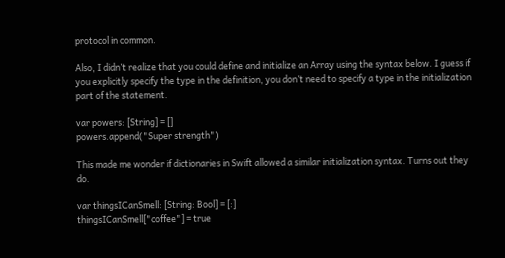protocol in common.

Also, I didn’t realize that you could define and initialize an Array using the syntax below. I guess if you explicitly specify the type in the definition, you don’t need to specify a type in the initialization part of the statement.

var powers: [String] = []
powers.append("Super strength")

This made me wonder if dictionaries in Swift allowed a similar initialization syntax. Turns out they do.

var thingsICanSmell: [String: Bool] = [:]
thingsICanSmell["coffee"] = true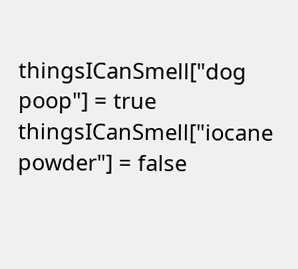thingsICanSmell["dog poop"] = true
thingsICanSmell["iocane powder"] = false